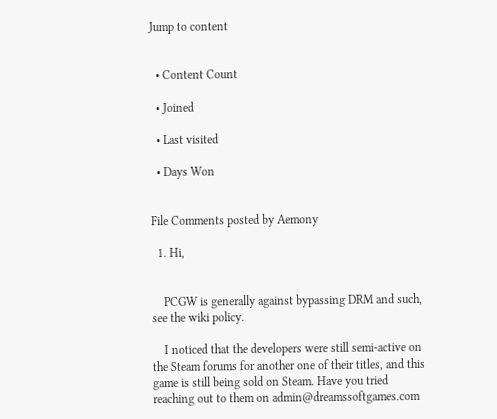Jump to content


  • Content Count

  • Joined

  • Last visited

  • Days Won


File Comments posted by Aemony

  1. Hi,


    PCGW is generally against bypassing DRM and such, see the wiki policy.

    I noticed that the developers were still semi-active on the Steam forums for another one of their titles, and this game is still being sold on Steam. Have you tried reaching out to them on admin@dreamssoftgames.com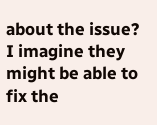about the issue? I imagine they might be able to fix the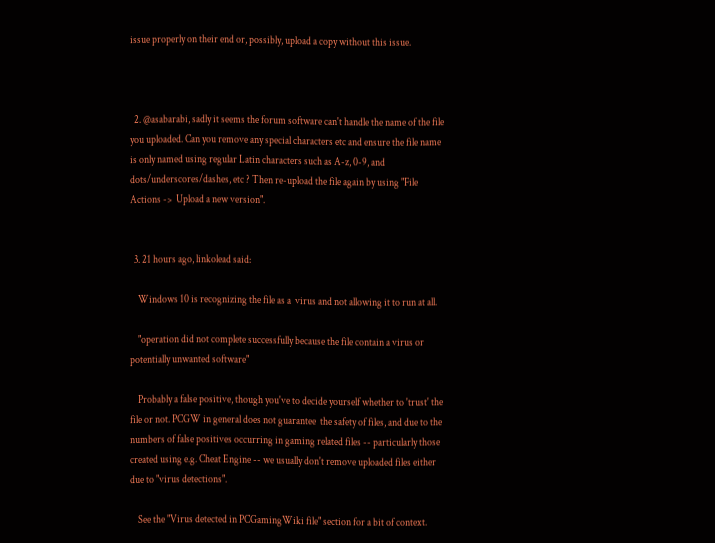issue properly on their end or, possibly, upload a copy without this issue.



  2. @asabarabi, sadly it seems the forum software can't handle the name of the file you uploaded. Can you remove any special characters etc and ensure the file name is only named using regular Latin characters such as A-z, 0-9, and dots/underscores/dashes, etc ? Then re-upload the file again by using "File Actions ->  Upload a new version".


  3. 21 hours ago, linkolead said:

    Windows 10 is recognizing the file as a  virus and not allowing it to run at all.

    "operation did not complete successfully because the file contain a virus or potentially unwanted software"

    Probably a false positive, though you've to decide yourself whether to 'trust' the file or not. PCGW in general does not guarantee  the safety of files, and due to the numbers of false positives occurring in gaming related files -- particularly those created using e.g. Cheat Engine -- we usually don't remove uploaded files either due to "virus detections".

    See the "Virus detected in PCGamingWiki file" section for a bit of context.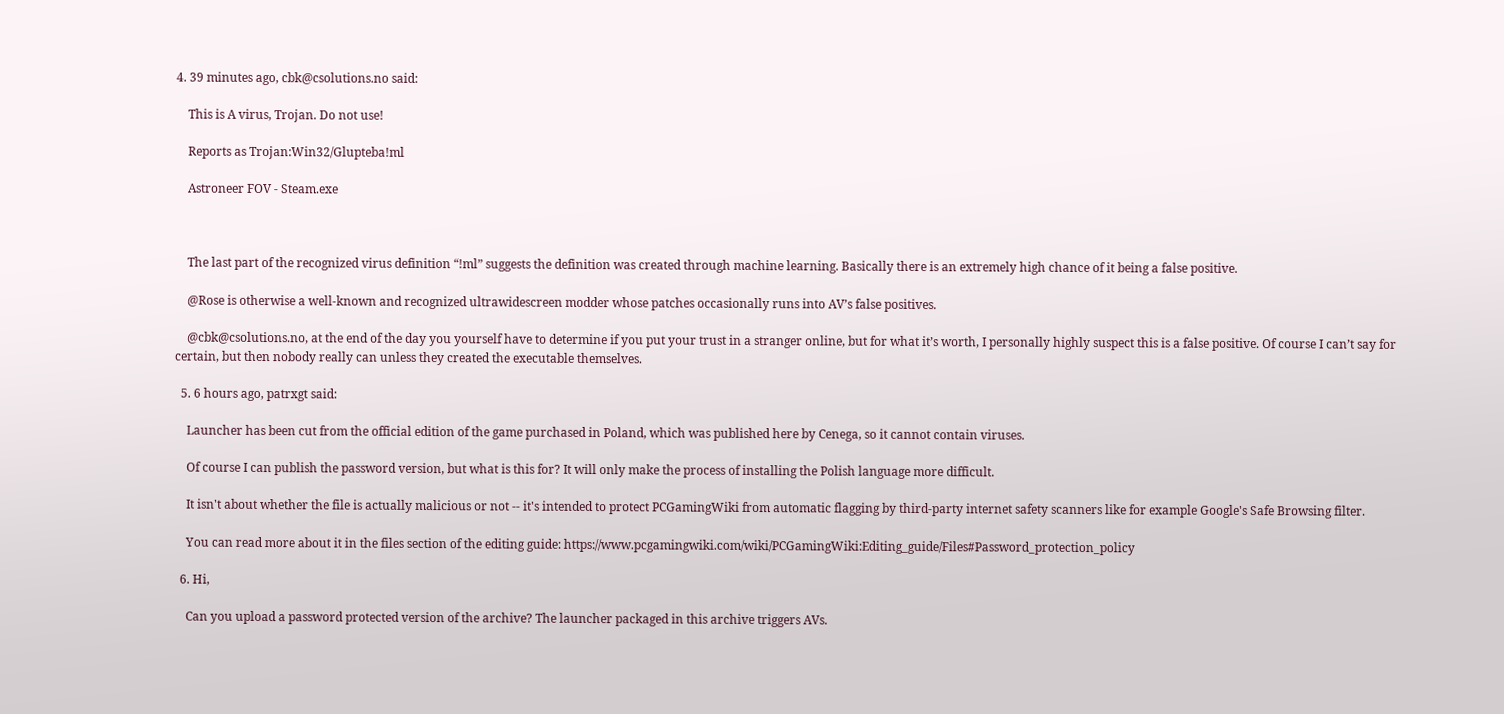4. 39 minutes ago, cbk@csolutions.no said:

    This is A virus, Trojan. Do not use!

    Reports as Trojan:Win32/Glupteba!ml

    Astroneer FOV - Steam.exe



    The last part of the recognized virus definition “!ml” suggests the definition was created through machine learning. Basically there is an extremely high chance of it being a false positive.

    @Rose is otherwise a well-known and recognized ultrawidescreen modder whose patches occasionally runs into AV’s false positives.

    @cbk@csolutions.no, at the end of the day you yourself have to determine if you put your trust in a stranger online, but for what it’s worth, I personally highly suspect this is a false positive. Of course I can’t say for certain, but then nobody really can unless they created the executable themselves.

  5. 6 hours ago, patrxgt said:

    Launcher has been cut from the official edition of the game purchased in Poland, which was published here by Cenega, so it cannot contain viruses.

    Of course I can publish the password version, but what is this for? It will only make the process of installing the Polish language more difficult.

    It isn't about whether the file is actually malicious or not -- it's intended to protect PCGamingWiki from automatic flagging by third-party internet safety scanners like for example Google's Safe Browsing filter.

    You can read more about it in the files section of the editing guide: https://www.pcgamingwiki.com/wiki/PCGamingWiki:Editing_guide/Files#Password_protection_policy

  6. Hi,

    Can you upload a password protected version of the archive? The launcher packaged in this archive triggers AVs.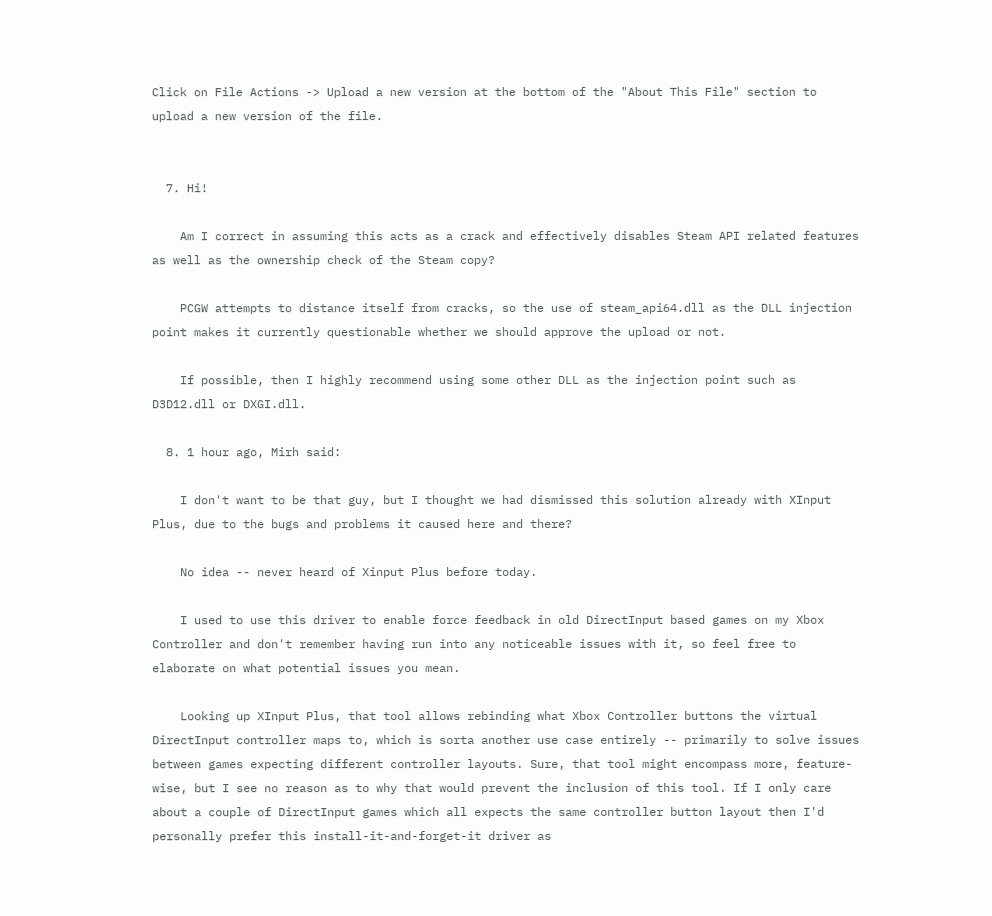Click on File Actions -> Upload a new version at the bottom of the "About This File" section to upload a new version of the file.


  7. Hi!

    Am I correct in assuming this acts as a crack and effectively disables Steam API related features as well as the ownership check of the Steam copy?

    PCGW attempts to distance itself from cracks, so the use of steam_api64.dll as the DLL injection point makes it currently questionable whether we should approve the upload or not.

    If possible, then I highly recommend using some other DLL as the injection point such as D3D12.dll or DXGI.dll.

  8. 1 hour ago, Mirh said:

    I don't want to be that guy, but I thought we had dismissed this solution already with XInput Plus, due to the bugs and problems it caused here and there?

    No idea -- never heard of Xinput Plus before today.

    I used to use this driver to enable force feedback in old DirectInput based games on my Xbox Controller and don't remember having run into any noticeable issues with it, so feel free to elaborate on what potential issues you mean.

    Looking up XInput Plus, that tool allows rebinding what Xbox Controller buttons the virtual DirectInput controller maps to, which is sorta another use case entirely -- primarily to solve issues between games expecting different controller layouts. Sure, that tool might encompass more, feature-wise, but I see no reason as to why that would prevent the inclusion of this tool. If I only care about a couple of DirectInput games which all expects the same controller button layout then I'd personally prefer this install-it-and-forget-it driver as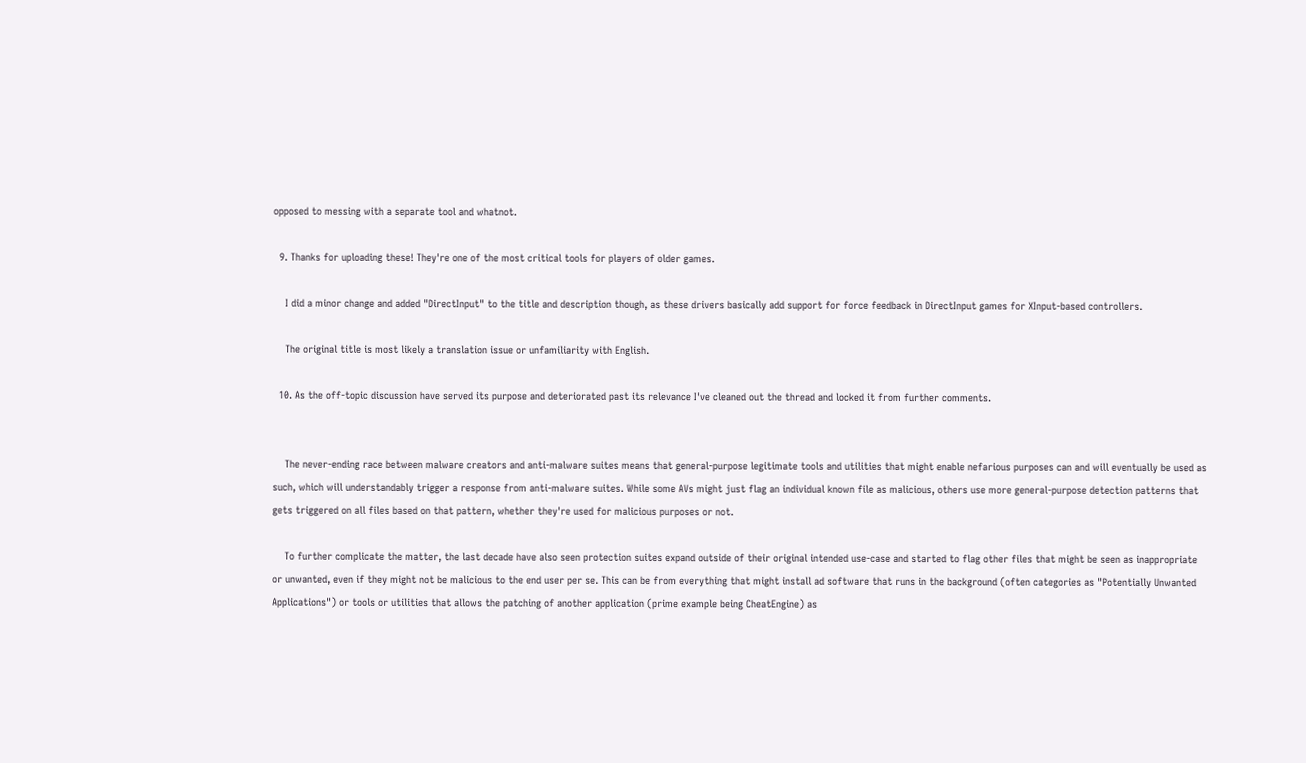opposed to messing with a separate tool and whatnot.

  9. Thanks for uploading these! They're one of the most critical tools for players of older games.

    I did a minor change and added "DirectInput" to the title and description though, as these drivers basically add support for force feedback in DirectInput games for XInput-based controllers.

    The original title is most likely a translation issue or unfamiliarity with English.

  10. As the off-topic discussion have served its purpose and deteriorated past its relevance I've cleaned out the thread and locked it from further comments.


    The never-ending race between malware creators and anti-malware suites means that general-purpose legitimate tools and utilities that might enable nefarious purposes can and will eventually be used as such, which will understandably trigger a response from anti-malware suites. While some AVs might just flag an individual known file as malicious, others use more general-purpose detection patterns that gets triggered on all files based on that pattern, whether they're used for malicious purposes or not.

    To further complicate the matter, the last decade have also seen protection suites expand outside of their original intended use-case and started to flag other files that might be seen as inappropriate or unwanted, even if they might not be malicious to the end user per se. This can be from everything that might install ad software that runs in the background (often categories as "Potentially Unwanted Applications") or tools or utilities that allows the patching of another application (prime example being CheatEngine) as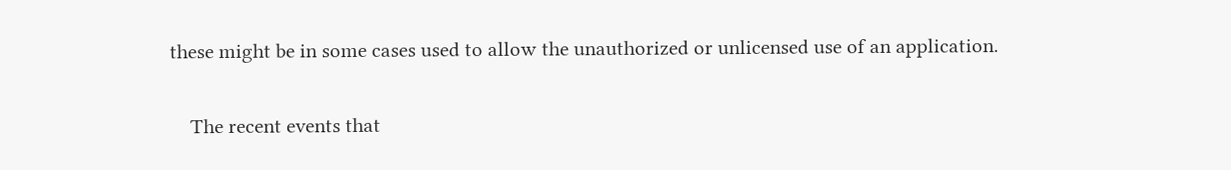these might be in some cases used to allow the unauthorized or unlicensed use of an application.

    The recent events that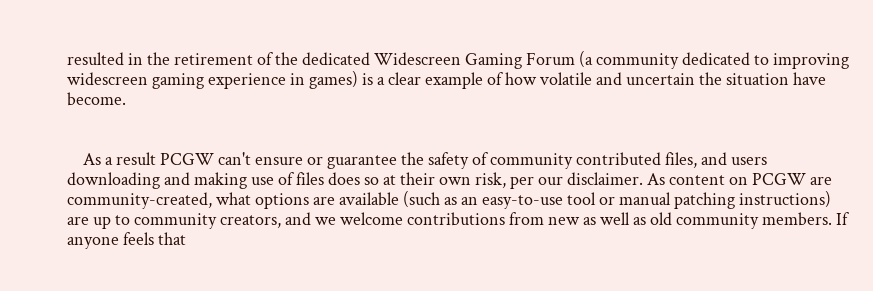resulted in the retirement of the dedicated Widescreen Gaming Forum (a community dedicated to improving widescreen gaming experience in games) is a clear example of how volatile and uncertain the situation have become.


    As a result PCGW can't ensure or guarantee the safety of community contributed files, and users downloading and making use of files does so at their own risk, per our disclaimer. As content on PCGW are community-created, what options are available (such as an easy-to-use tool or manual patching instructions) are up to community creators, and we welcome contributions from new as well as old community members. If anyone feels that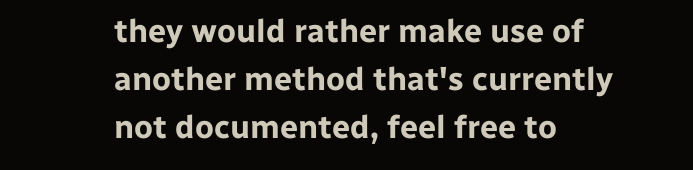they would rather make use of another method that's currently not documented, feel free to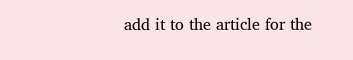add it to the article for the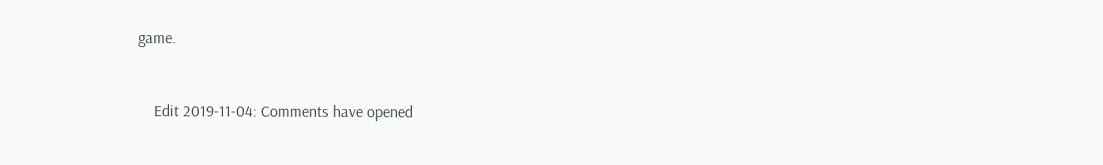game.


    Edit 2019-11-04: Comments have opened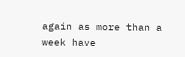again as more than a week have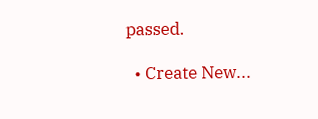passed.

  • Create New...